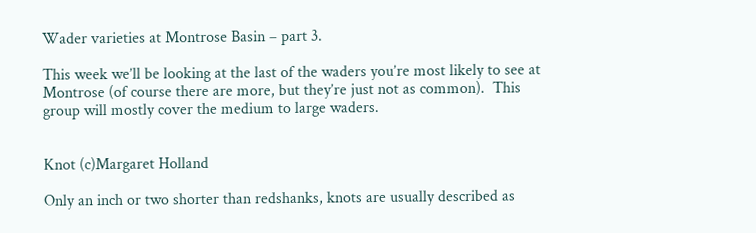Wader varieties at Montrose Basin – part 3.

This week we’ll be looking at the last of the waders you’re most likely to see at Montrose (of course there are more, but they’re just not as common).  This group will mostly cover the medium to large waders.


Knot (c)Margaret Holland

Only an inch or two shorter than redshanks, knots are usually described as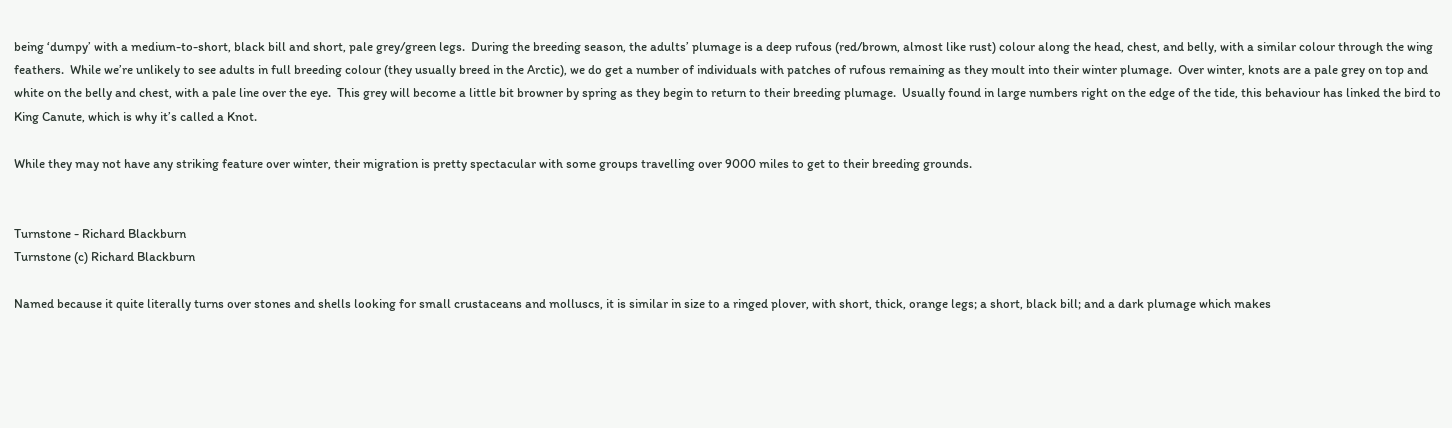being ‘dumpy’ with a medium-to-short, black bill and short, pale grey/green legs.  During the breeding season, the adults’ plumage is a deep rufous (red/brown, almost like rust) colour along the head, chest, and belly, with a similar colour through the wing feathers.  While we’re unlikely to see adults in full breeding colour (they usually breed in the Arctic), we do get a number of individuals with patches of rufous remaining as they moult into their winter plumage.  Over winter, knots are a pale grey on top and white on the belly and chest, with a pale line over the eye.  This grey will become a little bit browner by spring as they begin to return to their breeding plumage.  Usually found in large numbers right on the edge of the tide, this behaviour has linked the bird to King Canute, which is why it’s called a Knot.

While they may not have any striking feature over winter, their migration is pretty spectacular with some groups travelling over 9000 miles to get to their breeding grounds.


Turnstone - Richard Blackburn
Turnstone (c) Richard Blackburn

Named because it quite literally turns over stones and shells looking for small crustaceans and molluscs, it is similar in size to a ringed plover, with short, thick, orange legs; a short, black bill; and a dark plumage which makes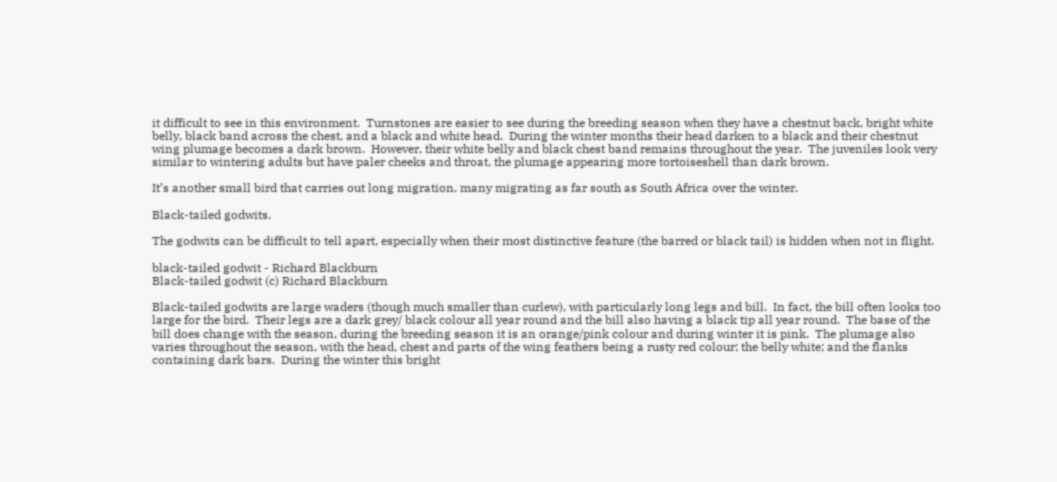it difficult to see in this environment.  Turnstones are easier to see during the breeding season when they have a chestnut back, bright white belly, black band across the chest, and a black and white head.  During the winter months their head darken to a black and their chestnut wing plumage becomes a dark brown.  However, their white belly and black chest band remains throughout the year.  The juveniles look very similar to wintering adults but have paler cheeks and throat, the plumage appearing more tortoiseshell than dark brown.

It’s another small bird that carries out long migration, many migrating as far south as South Africa over the winter.

Black-tailed godwits.

The godwits can be difficult to tell apart, especially when their most distinctive feature (the barred or black tail) is hidden when not in flight.

black-tailed godwit - Richard Blackburn
Black-tailed godwit (c) Richard Blackburn

Black-tailed godwits are large waders (though much smaller than curlew), with particularly long legs and bill.  In fact, the bill often looks too large for the bird.  Their legs are a dark grey/ black colour all year round and the bill also having a black tip all year round.  The base of the bill does change with the season, during the breeding season it is an orange/pink colour and during winter it is pink.  The plumage also varies throughout the season, with the head, chest and parts of the wing feathers being a rusty red colour; the belly white; and the flanks containing dark bars.  During the winter this bright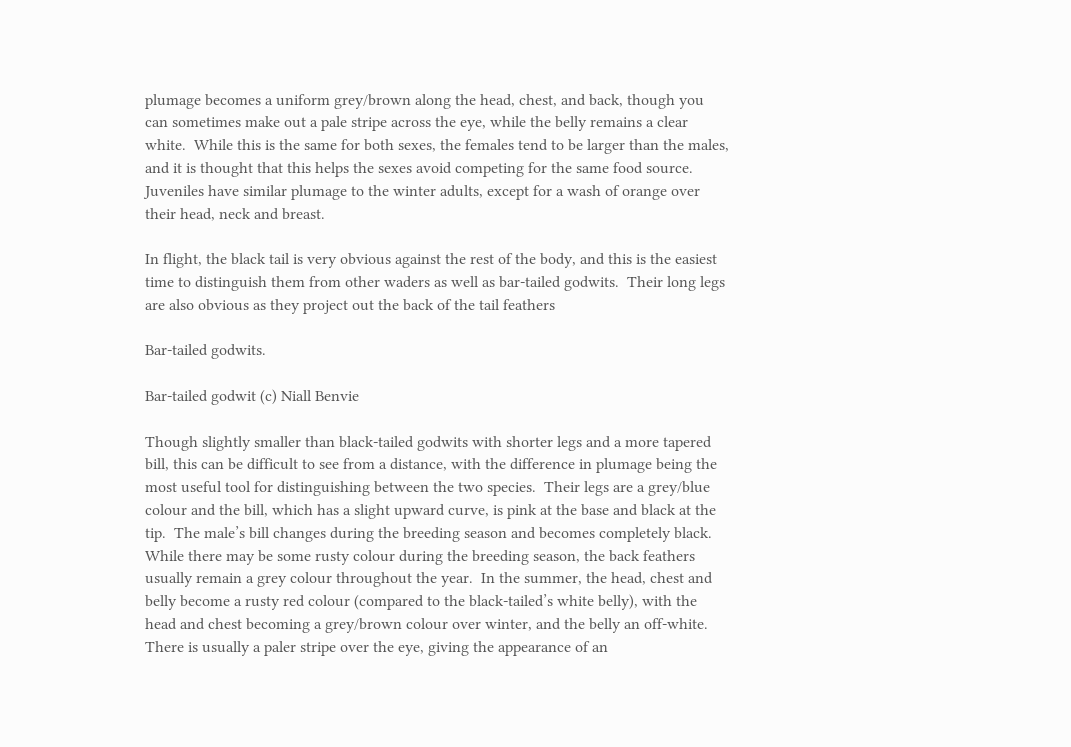plumage becomes a uniform grey/brown along the head, chest, and back, though you can sometimes make out a pale stripe across the eye, while the belly remains a clear white.  While this is the same for both sexes, the females tend to be larger than the males, and it is thought that this helps the sexes avoid competing for the same food source.  Juveniles have similar plumage to the winter adults, except for a wash of orange over their head, neck and breast.

In flight, the black tail is very obvious against the rest of the body, and this is the easiest time to distinguish them from other waders as well as bar-tailed godwits.  Their long legs are also obvious as they project out the back of the tail feathers

Bar-tailed godwits.

Bar-tailed godwit (c) Niall Benvie

Though slightly smaller than black-tailed godwits with shorter legs and a more tapered bill, this can be difficult to see from a distance, with the difference in plumage being the most useful tool for distinguishing between the two species.  Their legs are a grey/blue colour and the bill, which has a slight upward curve, is pink at the base and black at the tip.  The male’s bill changes during the breeding season and becomes completely black.  While there may be some rusty colour during the breeding season, the back feathers usually remain a grey colour throughout the year.  In the summer, the head, chest and belly become a rusty red colour (compared to the black-tailed’s white belly), with the head and chest becoming a grey/brown colour over winter, and the belly an off-white.  There is usually a paler stripe over the eye, giving the appearance of an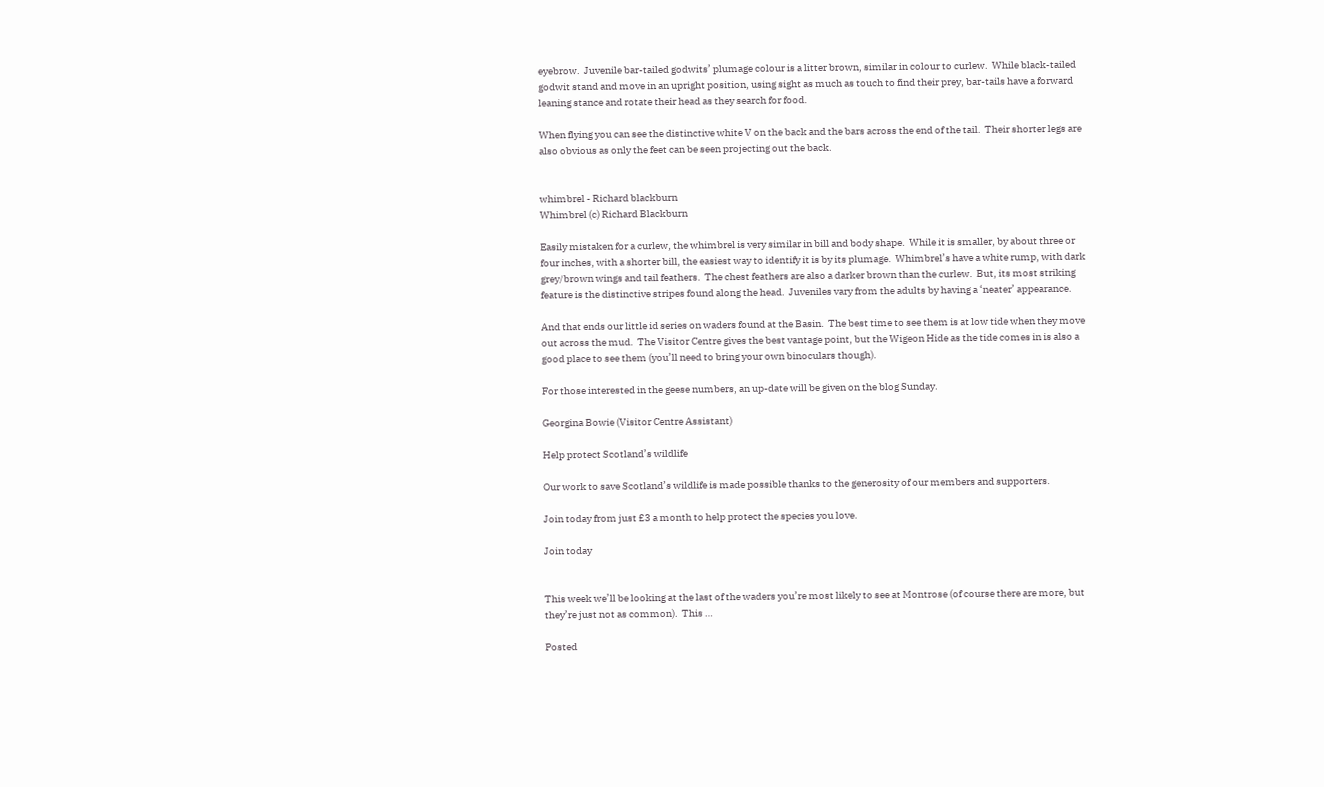eyebrow.  Juvenile bar-tailed godwits’ plumage colour is a litter brown, similar in colour to curlew.  While black-tailed godwit stand and move in an upright position, using sight as much as touch to find their prey, bar-tails have a forward leaning stance and rotate their head as they search for food.

When flying you can see the distinctive white V on the back and the bars across the end of the tail.  Their shorter legs are also obvious as only the feet can be seen projecting out the back.


whimbrel - Richard blackburn
Whimbrel (c) Richard Blackburn

Easily mistaken for a curlew, the whimbrel is very similar in bill and body shape.  While it is smaller, by about three or four inches, with a shorter bill, the easiest way to identify it is by its plumage.  Whimbrel’s have a white rump, with dark grey/brown wings and tail feathers.  The chest feathers are also a darker brown than the curlew.  But, its most striking feature is the distinctive stripes found along the head.  Juveniles vary from the adults by having a ‘neater’ appearance.

And that ends our little id series on waders found at the Basin.  The best time to see them is at low tide when they move out across the mud.  The Visitor Centre gives the best vantage point, but the Wigeon Hide as the tide comes in is also a good place to see them (you’ll need to bring your own binoculars though).

For those interested in the geese numbers, an up-date will be given on the blog Sunday.

Georgina Bowie (Visitor Centre Assistant)

Help protect Scotland’s wildlife

Our work to save Scotland’s wildlife is made possible thanks to the generosity of our members and supporters.

Join today from just £3 a month to help protect the species you love.

Join today


This week we’ll be looking at the last of the waders you’re most likely to see at Montrose (of course there are more, but they’re just not as common).  This …

Posted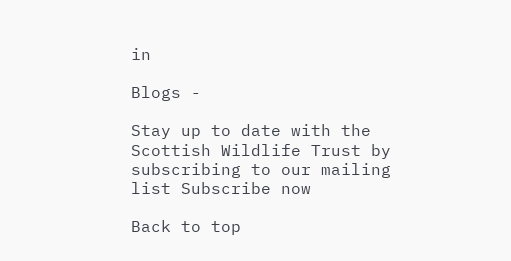in

Blogs -

Stay up to date with the Scottish Wildlife Trust by subscribing to our mailing list Subscribe now

Back to top